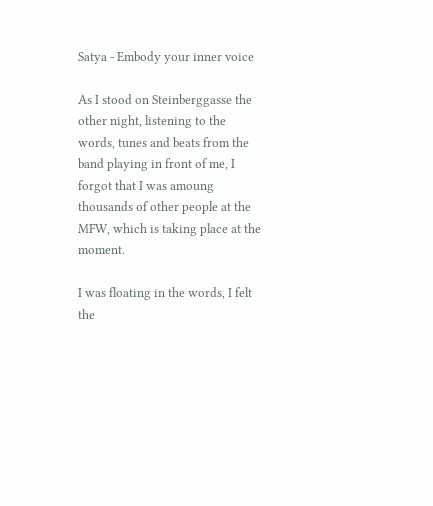Satya - Embody your inner voice

As I stood on Steinberggasse the other night, listening to the words, tunes and beats from the band playing in front of me, I forgot that I was amoung thousands of other people at the MFW, which is taking place at the moment.

I was floating in the words, I felt the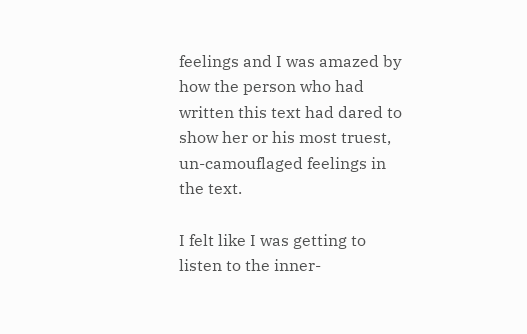feelings and I was amazed by how the person who had written this text had dared to show her or his most truest, un-camouflaged feelings in the text.

I felt like I was getting to listen to the inner-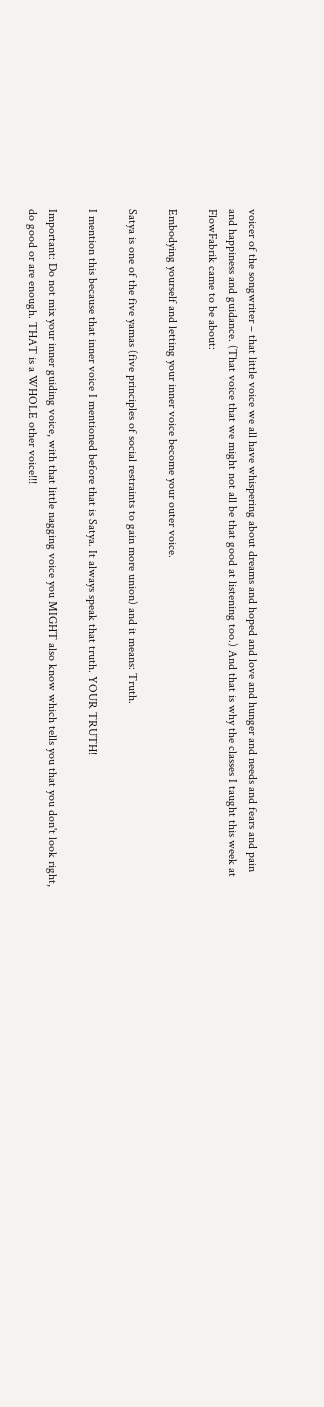voicer of the songwriter – that little voice we all have whispering about dreams and hoped and love and hunger and needs and fears and pain and happiness and guidance. (That voice that we might not all be that good at listening too.) And that is why the classes I taught this week at FlowFabrik came to be about:

Embodying yourself and letting your inner voice become your outer voice.

Satya is one of the five yamas (five principles of social restraints to gain more union) and it means: Truth.

I mention this because that inner voice I mentioned before that is Satya. It always speak that truth. YOUR TRUTH!

Important: Do not mix your inner guiding voice, with that little nagging voice you MIGHT also know which tells you that you don't look right, do good or are enough. THAT is a WHOLE other voice!!!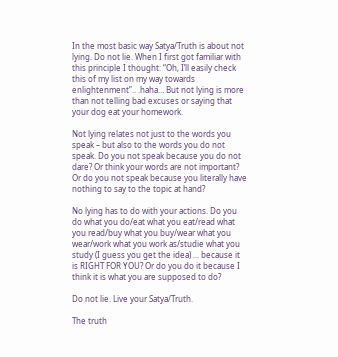In the most basic way Satya/Truth is about not lying. Do not lie. When I first got familiar with this principle I thought: “Oh, I’ll easily check this of my list on my way towards enlightenment”.. .haha… But not lying is more than not telling bad excuses or saying that your dog eat your homework.

Not lying relates not just to the words you speak – but also to the words you do not speak. Do you not speak because you do not dare? Or think your words are not important? Or do you not speak because you literally have nothing to say to the topic at hand?

No lying has to do with your actions. Do you do what you do/eat what you eat/read what you read/buy what you buy/wear what you wear/work what you work as/studie what you study (I guess you get the idea) ... because it is RIGHT FOR YOU? Or do you do it because I think it is what you are supposed to do?

Do not lie. Live your Satya/Truth.

The truth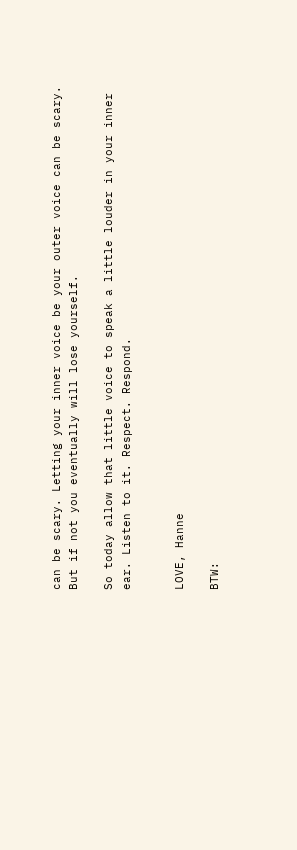can be scary. Letting your inner voice be your outer voice can be scary. But if not you eventually will lose yourself.

So today allow that little voice to speak a little louder in your inner ear. Listen to it. Respect. Respond.


LOVE, Hanne

BTW: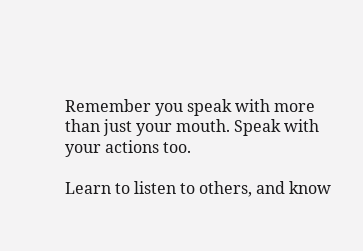Remember you speak with more than just your mouth. Speak with your actions too.

Learn to listen to others, and know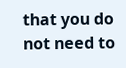that you do not need to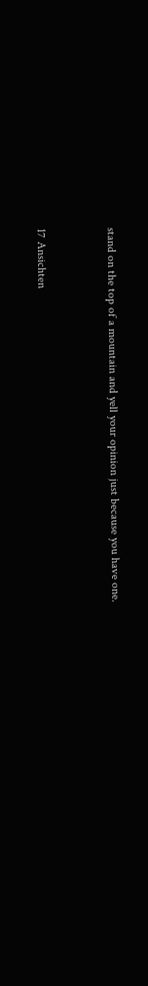stand on the top of a mountain and yell your opinion just because you have one.


17 Ansichten